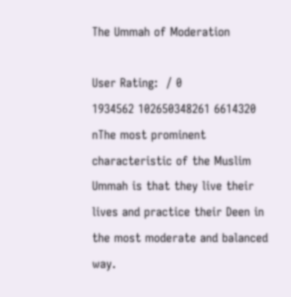The Ummah of Moderation

User Rating:  / 0
1934562 102650348261 6614320 nThe most prominent characteristic of the Muslim Ummah is that they live their lives and practice their Deen in the most moderate and balanced way.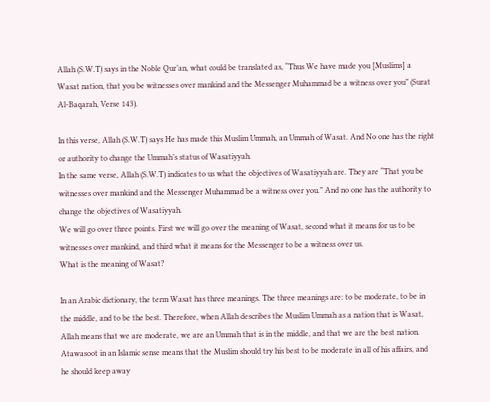Allah (S.W.T) says in the Noble Qur’an, what could be translated as, “Thus We have made you [Muslims] a Wasat nation, that you be witnesses over mankind and the Messenger Muhammad be a witness over you” (Surat Al-Baqarah, Verse 143).

In this verse, Allah (S.W.T) says He has made this Muslim Ummah, an Ummah of Wasat. And No one has the right or authority to change the Ummah’s status of Wasatiyyah.
In the same verse, Allah (S.W.T) indicates to us what the objectives of Wasatiyyah are. They are “That you be witnesses over mankind and the Messenger Muhammad be a witness over you.” And no one has the authority to change the objectives of Wasatiyyah.
We will go over three points. First we will go over the meaning of Wasat, second what it means for us to be witnesses over mankind, and third what it means for the Messenger to be a witness over us.
What is the meaning of Wasat?

In an Arabic dictionary, the term Wasat has three meanings. The three meanings are: to be moderate, to be in the middle, and to be the best. Therefore, when Allah describes the Muslim Ummah as a nation that is Wasat, Allah means that we are moderate, we are an Ummah that is in the middle, and that we are the best nation.
Atawasoot in an Islamic sense means that the Muslim should try his best to be moderate in all of his affairs, and he should keep away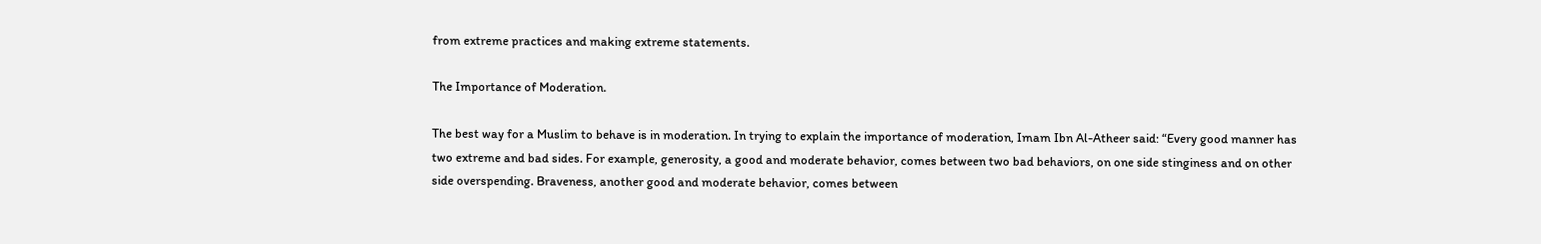from extreme practices and making extreme statements.

The Importance of Moderation.

The best way for a Muslim to behave is in moderation. In trying to explain the importance of moderation, Imam Ibn Al-Atheer said: “Every good manner has two extreme and bad sides. For example, generosity, a good and moderate behavior, comes between two bad behaviors, on one side stinginess and on other side overspending. Braveness, another good and moderate behavior, comes between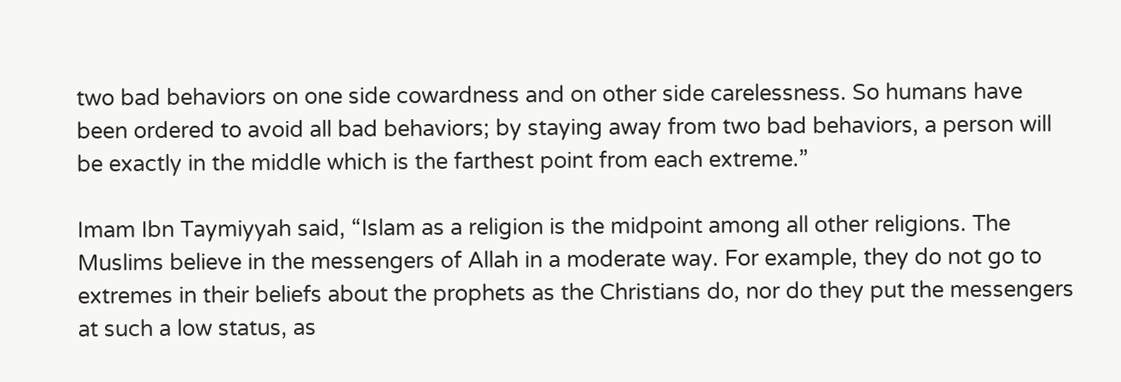two bad behaviors on one side cowardness and on other side carelessness. So humans have been ordered to avoid all bad behaviors; by staying away from two bad behaviors, a person will be exactly in the middle which is the farthest point from each extreme.”

Imam Ibn Taymiyyah said, “Islam as a religion is the midpoint among all other religions. The Muslims believe in the messengers of Allah in a moderate way. For example, they do not go to extremes in their beliefs about the prophets as the Christians do, nor do they put the messengers at such a low status, as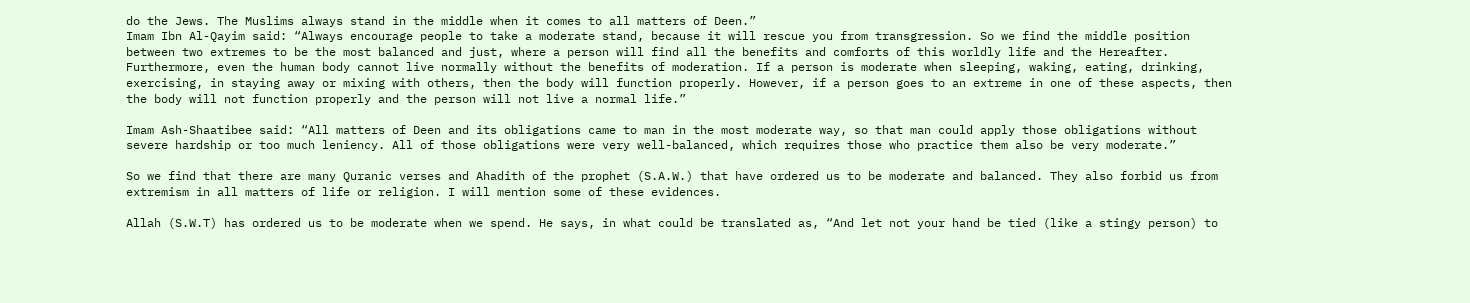do the Jews. The Muslims always stand in the middle when it comes to all matters of Deen.”
Imam Ibn Al-Qayim said: “Always encourage people to take a moderate stand, because it will rescue you from transgression. So we find the middle position between two extremes to be the most balanced and just, where a person will find all the benefits and comforts of this worldly life and the Hereafter. Furthermore, even the human body cannot live normally without the benefits of moderation. If a person is moderate when sleeping, waking, eating, drinking, exercising, in staying away or mixing with others, then the body will function properly. However, if a person goes to an extreme in one of these aspects, then the body will not function properly and the person will not live a normal life.”

Imam Ash-Shaatibee said: “All matters of Deen and its obligations came to man in the most moderate way, so that man could apply those obligations without severe hardship or too much leniency. All of those obligations were very well-balanced, which requires those who practice them also be very moderate.”

So we find that there are many Quranic verses and Ahadith of the prophet (S.A.W.) that have ordered us to be moderate and balanced. They also forbid us from extremism in all matters of life or religion. I will mention some of these evidences.

Allah (S.W.T) has ordered us to be moderate when we spend. He says, in what could be translated as, “And let not your hand be tied (like a stingy person) to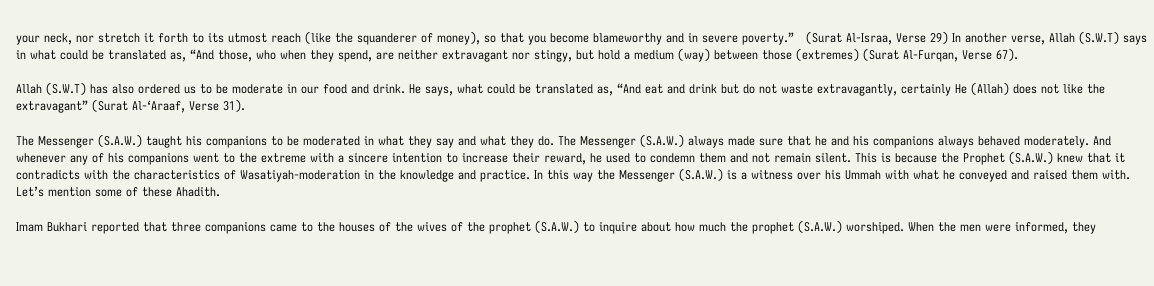your neck, nor stretch it forth to its utmost reach (like the squanderer of money), so that you become blameworthy and in severe poverty.”   (Surat Al-Israa, Verse 29) In another verse, Allah (S.W.T) says in what could be translated as, “And those, who when they spend, are neither extravagant nor stingy, but hold a medium (way) between those (extremes) (Surat Al-Furqan, Verse 67).

Allah (S.W.T) has also ordered us to be moderate in our food and drink. He says, what could be translated as, “And eat and drink but do not waste extravagantly, certainly He (Allah) does not like the extravagant” (Surat Al-‘Araaf, Verse 31).

The Messenger (S.A.W.) taught his companions to be moderated in what they say and what they do. The Messenger (S.A.W.) always made sure that he and his companions always behaved moderately. And whenever any of his companions went to the extreme with a sincere intention to increase their reward, he used to condemn them and not remain silent. This is because the Prophet (S.A.W.) knew that it contradicts with the characteristics of Wasatiyah-moderation in the knowledge and practice. In this way the Messenger (S.A.W.) is a witness over his Ummah with what he conveyed and raised them with. Let’s mention some of these Ahadith.

Imam Bukhari reported that three companions came to the houses of the wives of the prophet (S.A.W.) to inquire about how much the prophet (S.A.W.) worshiped. When the men were informed, they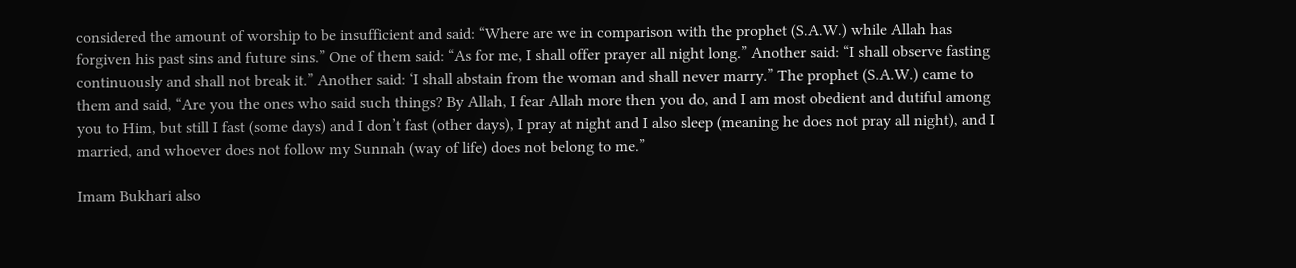considered the amount of worship to be insufficient and said: “Where are we in comparison with the prophet (S.A.W.) while Allah has forgiven his past sins and future sins.” One of them said: “As for me, I shall offer prayer all night long.” Another said: “I shall observe fasting continuously and shall not break it.” Another said: ‘I shall abstain from the woman and shall never marry.” The prophet (S.A.W.) came to them and said, “Are you the ones who said such things? By Allah, I fear Allah more then you do, and I am most obedient and dutiful among you to Him, but still I fast (some days) and I don’t fast (other days), I pray at night and I also sleep (meaning he does not pray all night), and I married, and whoever does not follow my Sunnah (way of life) does not belong to me.”

Imam Bukhari also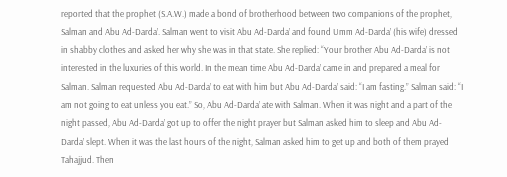reported that the prophet (S.A.W.) made a bond of brotherhood between two companions of the prophet, Salman and Abu Ad-Darda’. Salman went to visit Abu Ad-Darda’ and found Umm Ad-Darda’ (his wife) dressed in shabby clothes and asked her why she was in that state. She replied: “Your brother Abu Ad-Darda’ is not interested in the luxuries of this world. In the mean time Abu Ad-Darda’ came in and prepared a meal for Salman. Salman requested Abu Ad-Darda’ to eat with him but Abu Ad-Darda’ said: “I am fasting.” Salman said: “I am not going to eat unless you eat.” So, Abu Ad-Darda’ ate with Salman. When it was night and a part of the night passed, Abu Ad-Darda’ got up to offer the night prayer but Salman asked him to sleep and Abu Ad-Darda’ slept. When it was the last hours of the night, Salman asked him to get up and both of them prayed Tahajjud. Then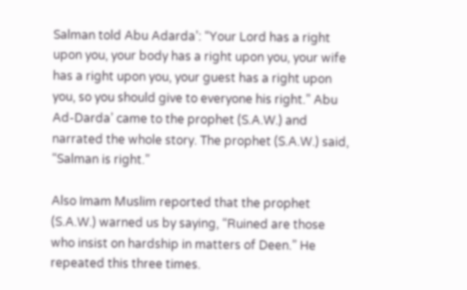Salman told Abu Adarda’: “Your Lord has a right upon you, your body has a right upon you, your wife has a right upon you, your guest has a right upon you, so you should give to everyone his right.” Abu Ad-Darda’ came to the prophet (S.A.W.) and narrated the whole story. The prophet (S.A.W.) said, “Salman is right.”

Also Imam Muslim reported that the prophet (S.A.W.) warned us by saying, “Ruined are those who insist on hardship in matters of Deen.” He repeated this three times.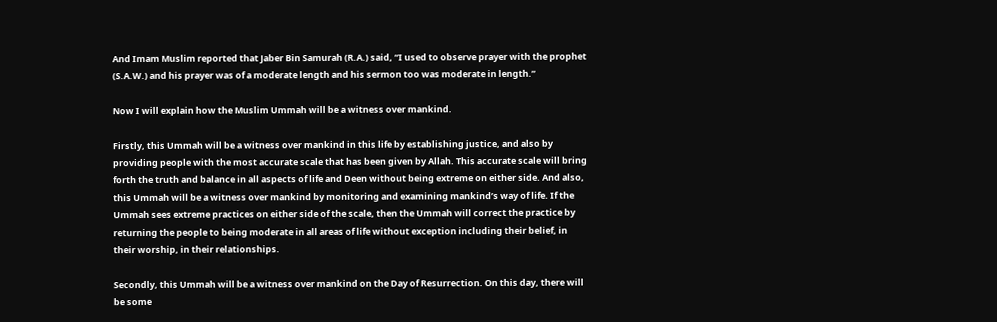And Imam Muslim reported that Jaber Bin Samurah (R.A.) said, “I used to observe prayer with the prophet (S.A.W.) and his prayer was of a moderate length and his sermon too was moderate in length.”

Now I will explain how the Muslim Ummah will be a witness over mankind.

Firstly, this Ummah will be a witness over mankind in this life by establishing justice, and also by providing people with the most accurate scale that has been given by Allah. This accurate scale will bring forth the truth and balance in all aspects of life and Deen without being extreme on either side. And also, this Ummah will be a witness over mankind by monitoring and examining mankind’s way of life. If the Ummah sees extreme practices on either side of the scale, then the Ummah will correct the practice by returning the people to being moderate in all areas of life without exception including their belief, in their worship, in their relationships.

Secondly, this Ummah will be a witness over mankind on the Day of Resurrection. On this day, there will be some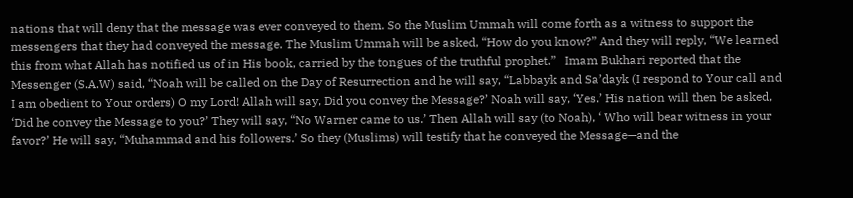nations that will deny that the message was ever conveyed to them. So the Muslim Ummah will come forth as a witness to support the messengers that they had conveyed the message. The Muslim Ummah will be asked, “How do you know?” And they will reply, “We learned this from what Allah has notified us of in His book, carried by the tongues of the truthful prophet.”   Imam Bukhari reported that the Messenger (S.A.W) said, “Noah will be called on the Day of Resurrection and he will say, “Labbayk and Sa’dayk (I respond to Your call and I am obedient to Your orders) O my Lord! Allah will say, Did you convey the Message?’ Noah will say, ‘Yes.’ His nation will then be asked, ‘Did he convey the Message to you?’ They will say, “No Warner came to us.’ Then Allah will say (to Noah), ‘ Who will bear witness in your favor?’ He will say, “Muhammad and his followers.’ So they (Muslims) will testify that he conveyed the Message—and the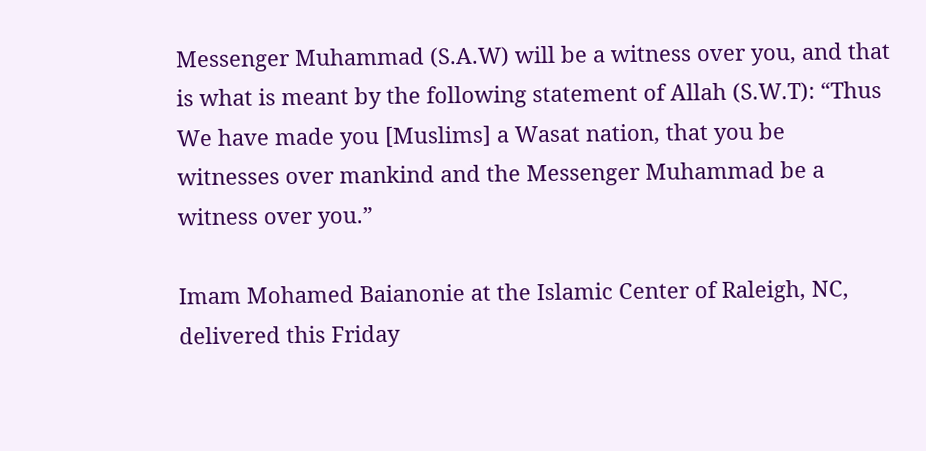Messenger Muhammad (S.A.W) will be a witness over you, and that is what is meant by the following statement of Allah (S.W.T): “Thus We have made you [Muslims] a Wasat nation, that you be witnesses over mankind and the Messenger Muhammad be a witness over you.”

Imam Mohamed Baianonie at the Islamic Center of Raleigh, NC, delivered this Friday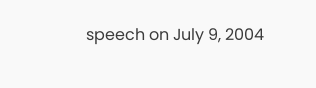speech on July 9, 2004